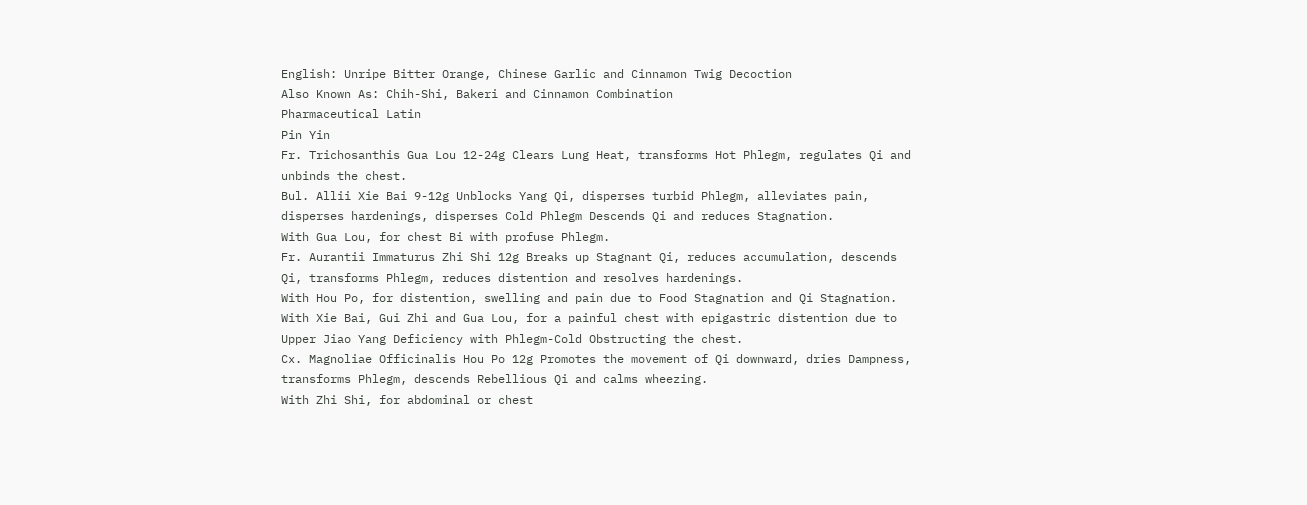English: Unripe Bitter Orange, Chinese Garlic and Cinnamon Twig Decoction
Also Known As: Chih-Shi, Bakeri and Cinnamon Combination
Pharmaceutical Latin
Pin Yin
Fr. Trichosanthis Gua Lou 12-24g Clears Lung Heat, transforms Hot Phlegm, regulates Qi and unbinds the chest.
Bul. Allii Xie Bai 9-12g Unblocks Yang Qi, disperses turbid Phlegm, alleviates pain, disperses hardenings, disperses Cold Phlegm Descends Qi and reduces Stagnation.
With Gua Lou, for chest Bi with profuse Phlegm.
Fr. Aurantii Immaturus Zhi Shi 12g Breaks up Stagnant Qi, reduces accumulation, descends Qi, transforms Phlegm, reduces distention and resolves hardenings.
With Hou Po, for distention, swelling and pain due to Food Stagnation and Qi Stagnation.
With Xie Bai, Gui Zhi and Gua Lou, for a painful chest with epigastric distention due to Upper Jiao Yang Deficiency with Phlegm-Cold Obstructing the chest.
Cx. Magnoliae Officinalis Hou Po 12g Promotes the movement of Qi downward, dries Dampness, transforms Phlegm, descends Rebellious Qi and calms wheezing.
With Zhi Shi, for abdominal or chest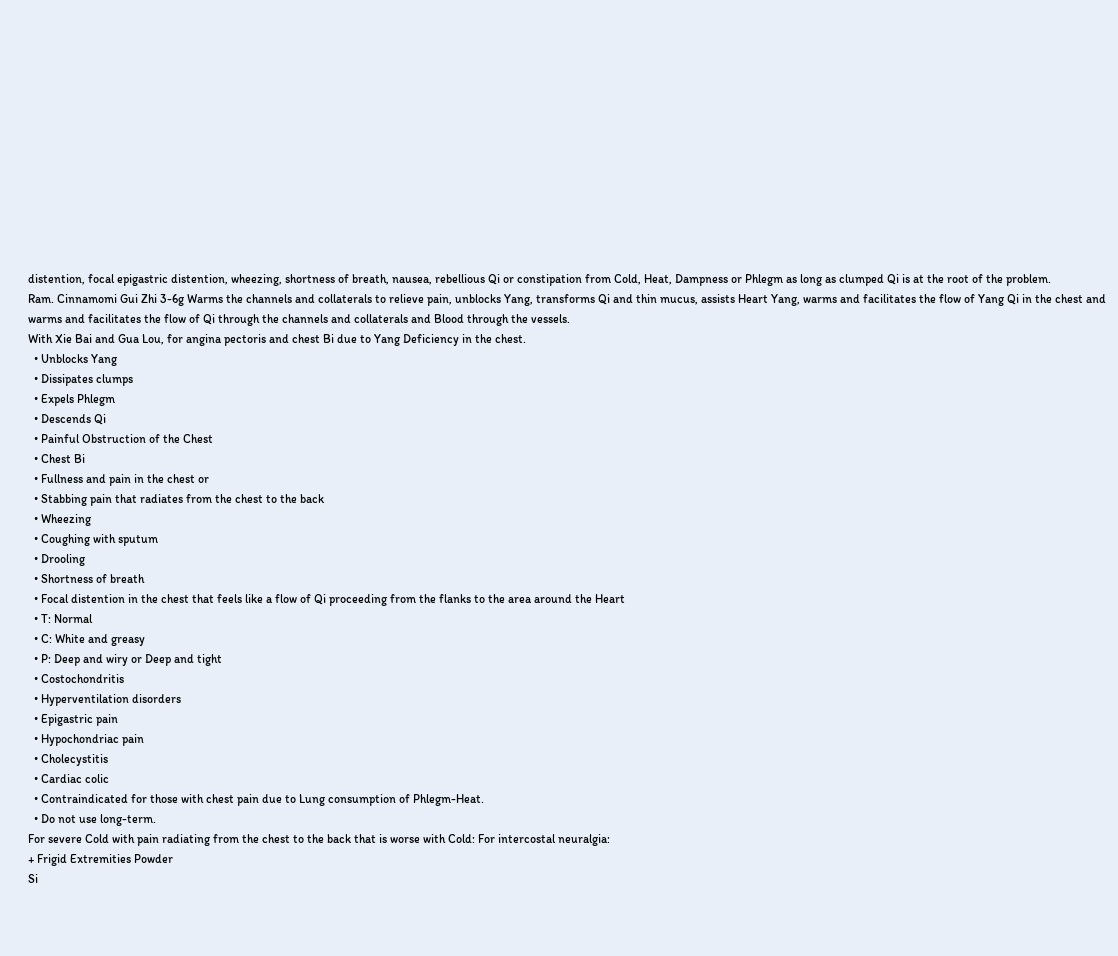distention, focal epigastric distention, wheezing, shortness of breath, nausea, rebellious Qi or constipation from Cold, Heat, Dampness or Phlegm as long as clumped Qi is at the root of the problem.
Ram. Cinnamomi Gui Zhi 3-6g Warms the channels and collaterals to relieve pain, unblocks Yang, transforms Qi and thin mucus, assists Heart Yang, warms and facilitates the flow of Yang Qi in the chest and warms and facilitates the flow of Qi through the channels and collaterals and Blood through the vessels.
With Xie Bai and Gua Lou, for angina pectoris and chest Bi due to Yang Deficiency in the chest.
  • Unblocks Yang
  • Dissipates clumps
  • Expels Phlegm
  • Descends Qi
  • Painful Obstruction of the Chest
  • Chest Bi
  • Fullness and pain in the chest or
  • Stabbing pain that radiates from the chest to the back
  • Wheezing
  • Coughing with sputum
  • Drooling
  • Shortness of breath
  • Focal distention in the chest that feels like a flow of Qi proceeding from the flanks to the area around the Heart
  • T: Normal
  • C: White and greasy
  • P: Deep and wiry or Deep and tight
  • Costochondritis
  • Hyperventilation disorders
  • Epigastric pain
  • Hypochondriac pain
  • Cholecystitis
  • Cardiac colic
  • Contraindicated for those with chest pain due to Lung consumption of Phlegm-Heat.
  • Do not use long-term.
For severe Cold with pain radiating from the chest to the back that is worse with Cold: For intercostal neuralgia:
+ Frigid Extremities Powder
Si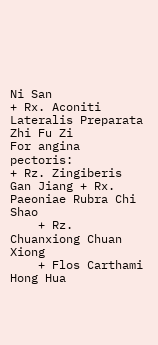Ni San
+ Rx. Aconiti Lateralis Preparata Zhi Fu Zi
For angina pectoris:
+ Rz. Zingiberis Gan Jiang + Rx. Paeoniae Rubra Chi Shao
    + Rz. Chuanxiong Chuan Xiong
    + Flos Carthami Hong Hua